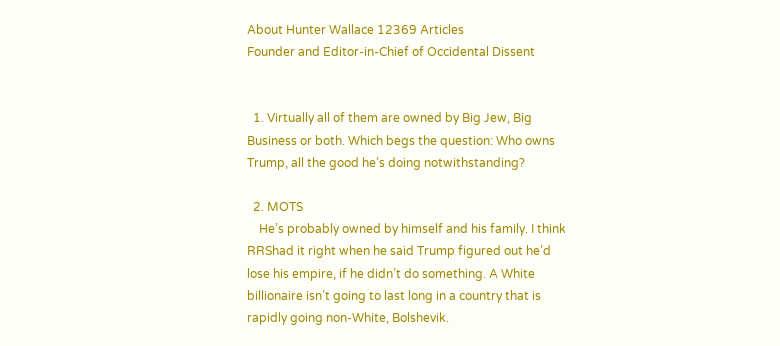About Hunter Wallace 12369 Articles
Founder and Editor-in-Chief of Occidental Dissent


  1. Virtually all of them are owned by Big Jew, Big Business or both. Which begs the question: Who owns Trump, all the good he’s doing notwithstanding?

  2. MOTS
    He’s probably owned by himself and his family. I think RRShad it right when he said Trump figured out he’d lose his empire, if he didn’t do something. A White billionaire isn’t going to last long in a country that is rapidly going non-White, Bolshevik.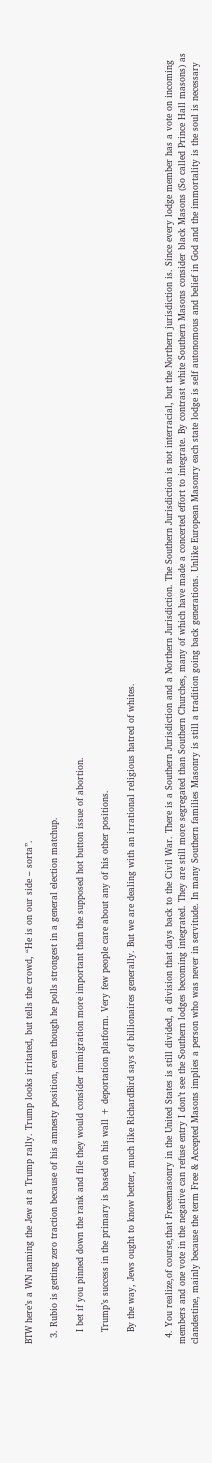BTW here’s a WN naming the Jew at a Trump rally. Trump looks irritated, but tells the crowd, “He is on our side – sorta”.

  3. Rubio is getting zero traction because of his amnesty position, even though he polls strongest in a general election matchup.

    I bet if you pinned down the rank and file they would consider immigration more important than the supposed hot button issue of abortion.

    Trump’s success in the primary is based on his wall + deportation platform. Very few people care about any of his other positions.

    By the way, Jews ought to know better, much like RichardBird says of billionaires generally. But we are dealing with an irrational religious hatred of whites.


  4. You realize,of course,that Freeemasonry in the United States is still divided, a division that days back to the Civil War. There is a Southern Jurisdiction and a Northern Jurisdiction. The Southern Jurisdiction is not interracial, but the Northern jurisdiction is. Since every lodge member has a vote on incoming members and one vote in the negative can refuse entry I don’t see the Southern lodges becoming integrated. They are still more segregated than Southern Churches, many of which have made a concerted effort to integrate. By contrast white Southern Masons consider black Masons (So called Prince Hall masons) as clandestine, mainly because the term Free & Accepted Masons implies a person who was never in servitude. In many Southern families Masonry is still a tradition going back generations. Unlike European Masonry each state lodge is self autonomous and belief in God and the immortality is the soul is necessary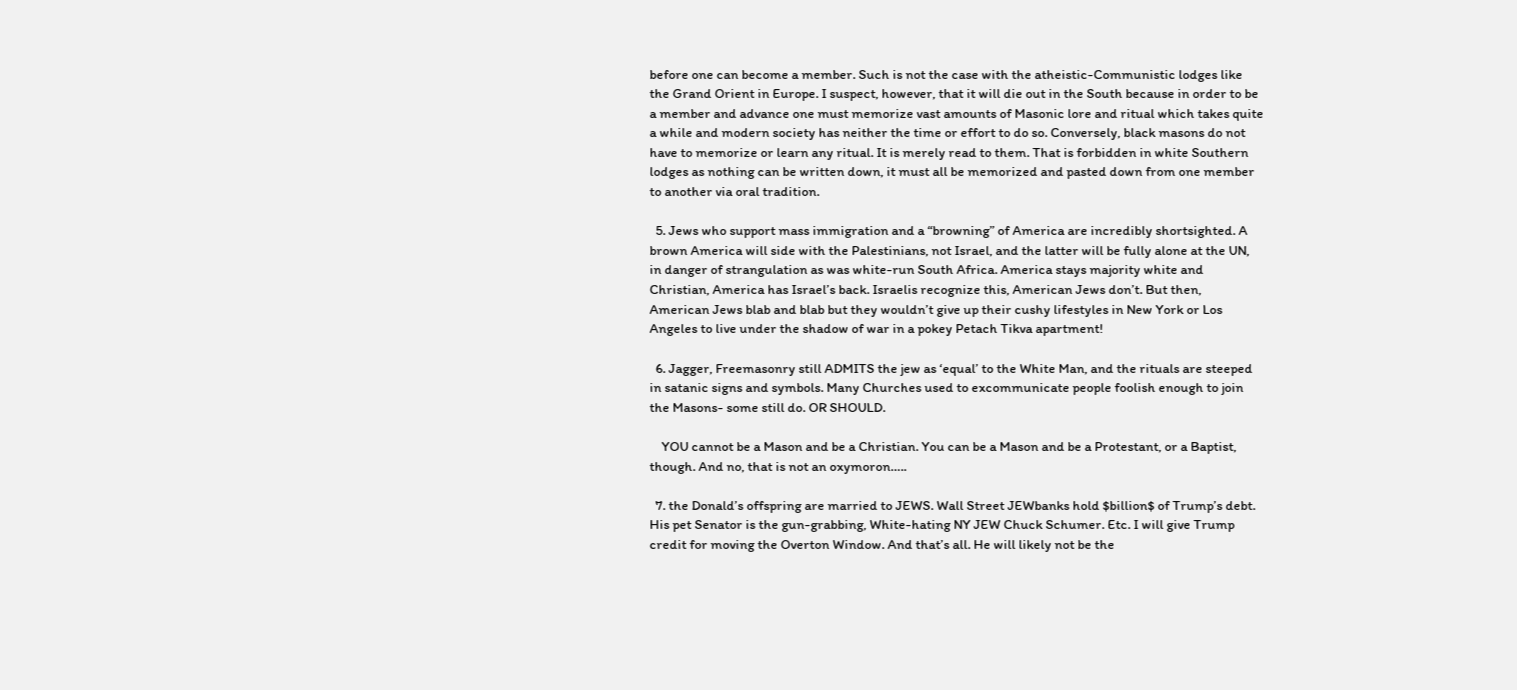before one can become a member. Such is not the case with the atheistic-Communistic lodges like the Grand Orient in Europe. I suspect, however, that it will die out in the South because in order to be a member and advance one must memorize vast amounts of Masonic lore and ritual which takes quite a while and modern society has neither the time or effort to do so. Conversely, black masons do not have to memorize or learn any ritual. It is merely read to them. That is forbidden in white Southern lodges as nothing can be written down, it must all be memorized and pasted down from one member to another via oral tradition.

  5. Jews who support mass immigration and a “browning” of America are incredibly shortsighted. A brown America will side with the Palestinians, not Israel, and the latter will be fully alone at the UN, in danger of strangulation as was white-run South Africa. America stays majority white and Christian, America has Israel’s back. Israelis recognize this, American Jews don’t. But then, American Jews blab and blab but they wouldn’t give up their cushy lifestyles in New York or Los Angeles to live under the shadow of war in a pokey Petach Tikva apartment!

  6. Jagger, Freemasonry still ADMITS the jew as ‘equal’ to the White Man, and the rituals are steeped in satanic signs and symbols. Many Churches used to excommunicate people foolish enough to join the Masons- some still do. OR SHOULD.

    YOU cannot be a Mason and be a Christian. You can be a Mason and be a Protestant, or a Baptist, though. And no, that is not an oxymoron…..

  7. the Donald’s offspring are married to JEWS. Wall Street JEWbanks hold $billion$ of Trump’s debt. His pet Senator is the gun-grabbing, White-hating NY JEW Chuck Schumer. Etc. I will give Trump credit for moving the Overton Window. And that’s all. He will likely not be the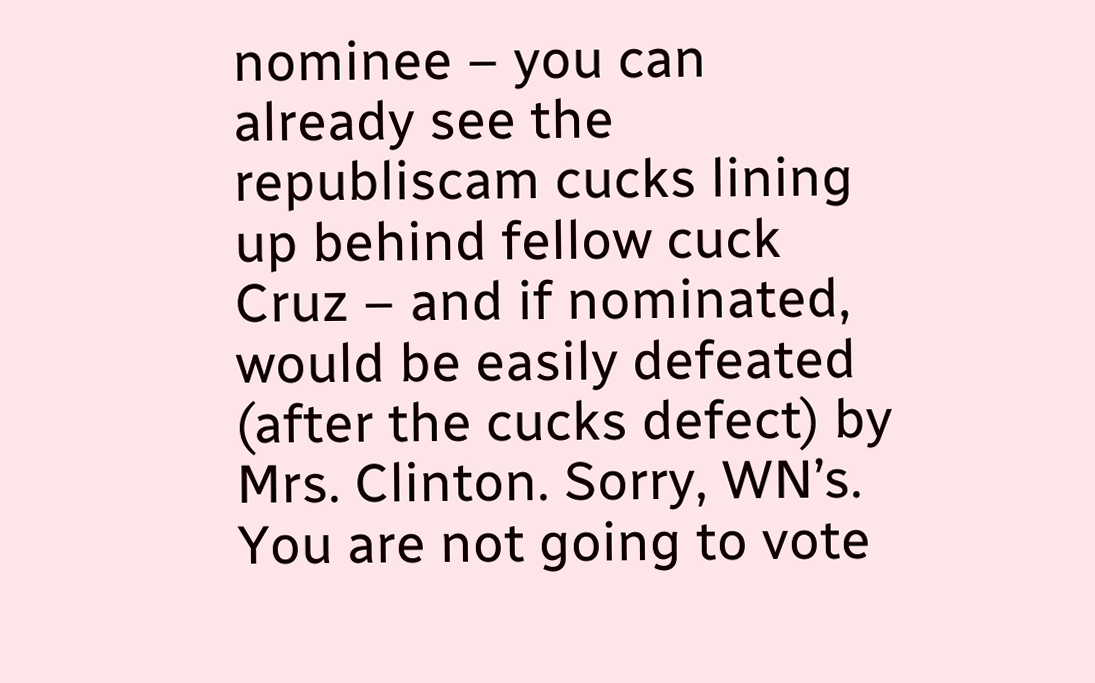nominee – you can already see the republiscam cucks lining up behind fellow cuck Cruz – and if nominated, would be easily defeated (after the cucks defect) by Mrs. Clinton. Sorry, WN’s. You are not going to vote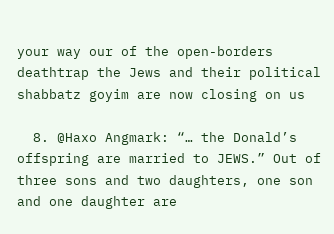your way our of the open-borders deathtrap the Jews and their political shabbatz goyim are now closing on us

  8. @Haxo Angmark: “… the Donald’s offspring are married to JEWS.” Out of three sons and two daughters, one son and one daughter are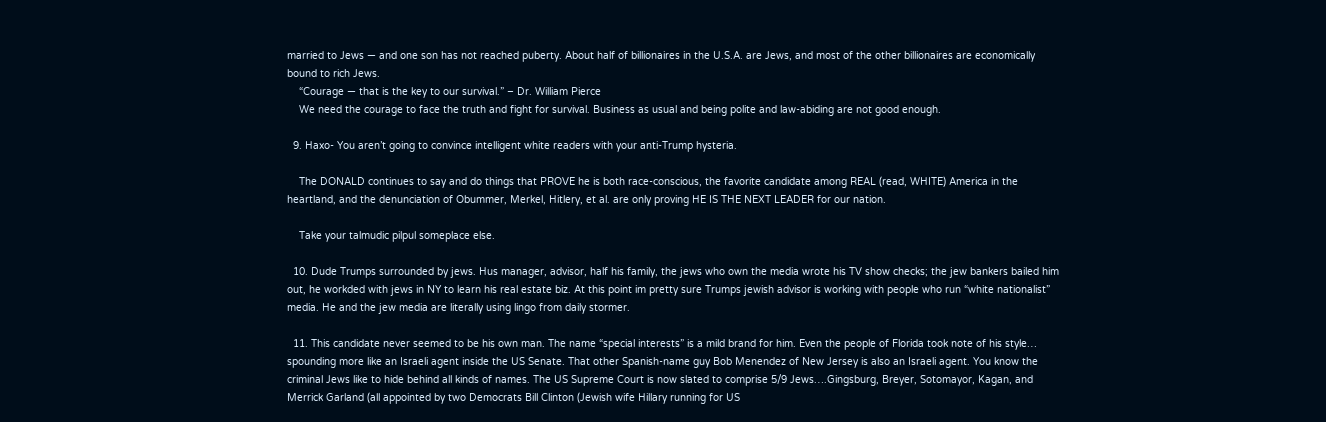married to Jews — and one son has not reached puberty. About half of billionaires in the U.S.A. are Jews, and most of the other billionaires are economically bound to rich Jews.
    “Courage — that is the key to our survival.” – Dr. William Pierce
    We need the courage to face the truth and fight for survival. Business as usual and being polite and law-abiding are not good enough.

  9. Haxo- You aren’t going to convince intelligent white readers with your anti-Trump hysteria.

    The DONALD continues to say and do things that PROVE he is both race-conscious, the favorite candidate among REAL (read, WHITE) America in the heartland, and the denunciation of Obummer, Merkel, Hitlery, et al. are only proving HE IS THE NEXT LEADER for our nation.

    Take your talmudic pilpul someplace else.

  10. Dude Trumps surrounded by jews. Hus manager, advisor, half his family, the jews who own the media wrote his TV show checks; the jew bankers bailed him out, he workded with jews in NY to learn his real estate biz. At this point im pretty sure Trumps jewish advisor is working with people who run “white nationalist” media. He and the jew media are literally using lingo from daily stormer.

  11. This candidate never seemed to be his own man. The name “special interests” is a mild brand for him. Even the people of Florida took note of his style… spounding more like an Israeli agent inside the US Senate. That other Spanish-name guy Bob Menendez of New Jersey is also an Israeli agent. You know the criminal Jews like to hide behind all kinds of names. The US Supreme Court is now slated to comprise 5/9 Jews….Gingsburg, Breyer, Sotomayor, Kagan, and Merrick Garland (all appointed by two Democrats Bill Clinton (Jewish wife Hillary running for US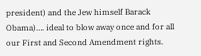president) and the Jew himself Barack Obama)…. ideal to blow away once and for all our First and Second Amendment rights.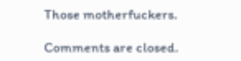Those motherfuckers.

Comments are closed.